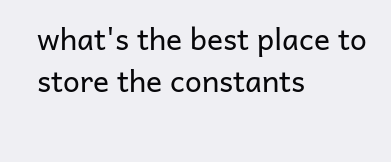what's the best place to store the constants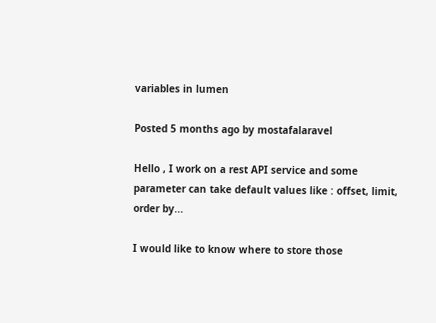variables in lumen

Posted 5 months ago by mostafalaravel

Hello , I work on a rest API service and some parameter can take default values like : offset, limit, order by...

I would like to know where to store those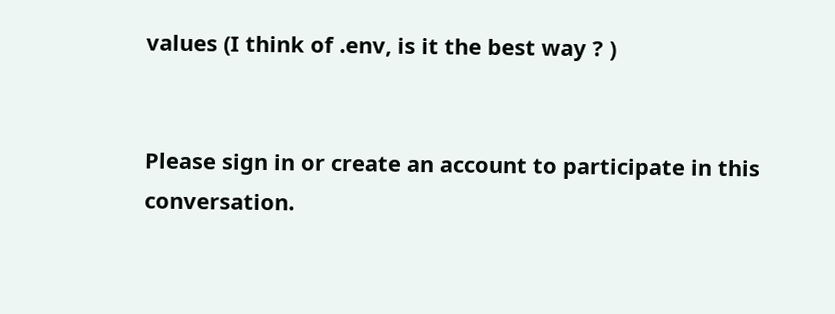values (I think of .env, is it the best way ? )


Please sign in or create an account to participate in this conversation.